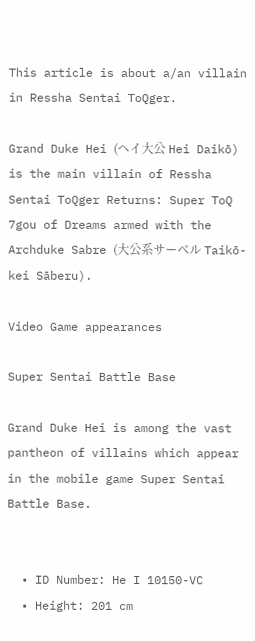This article is about a/an villain in Ressha Sentai ToQger.

Grand Duke Hei (ヘイ大公 Hei Daikō) is the main villain of Ressha Sentai ToQger Returns: Super ToQ 7gou of Dreams armed with the Archduke Sabre (大公系サーベル Taikō-kei Sāberu).

Video Game appearances

Super Sentai Battle Base

Grand Duke Hei is among the vast pantheon of villains which appear in the mobile game Super Sentai Battle Base.


  • ID Number: He I 10150-VC
  • Height: 201 cm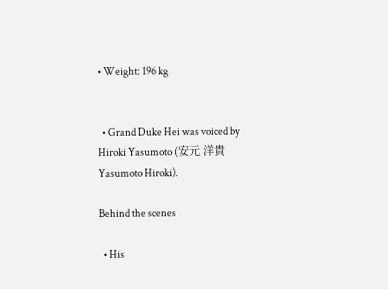• Weight: 196 kg


  • Grand Duke Hei was voiced by Hiroki Yasumoto (安元 洋貴 Yasumoto Hiroki).

Behind the scenes

  • His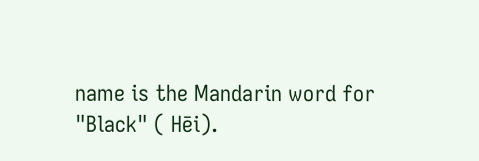name is the Mandarin word for "Black" ( Hēi).